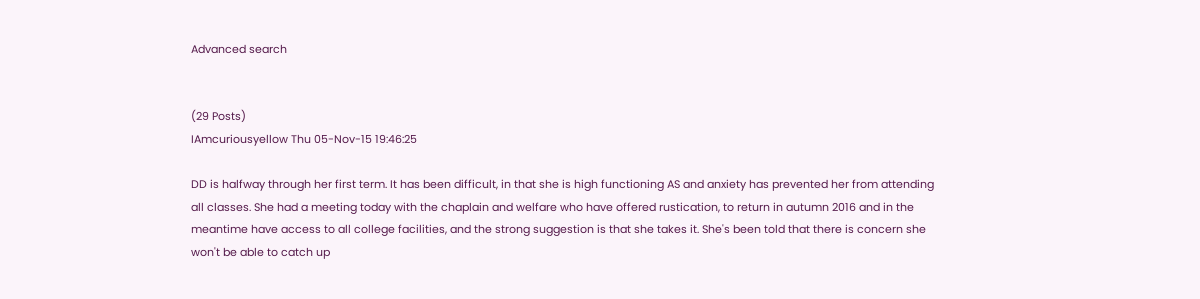Advanced search


(29 Posts)
IAmcuriousyellow Thu 05-Nov-15 19:46:25

DD is halfway through her first term. It has been difficult, in that she is high functioning AS and anxiety has prevented her from attending all classes. She had a meeting today with the chaplain and welfare who have offered rustication, to return in autumn 2016 and in the meantime have access to all college facilities, and the strong suggestion is that she takes it. She's been told that there is concern she won't be able to catch up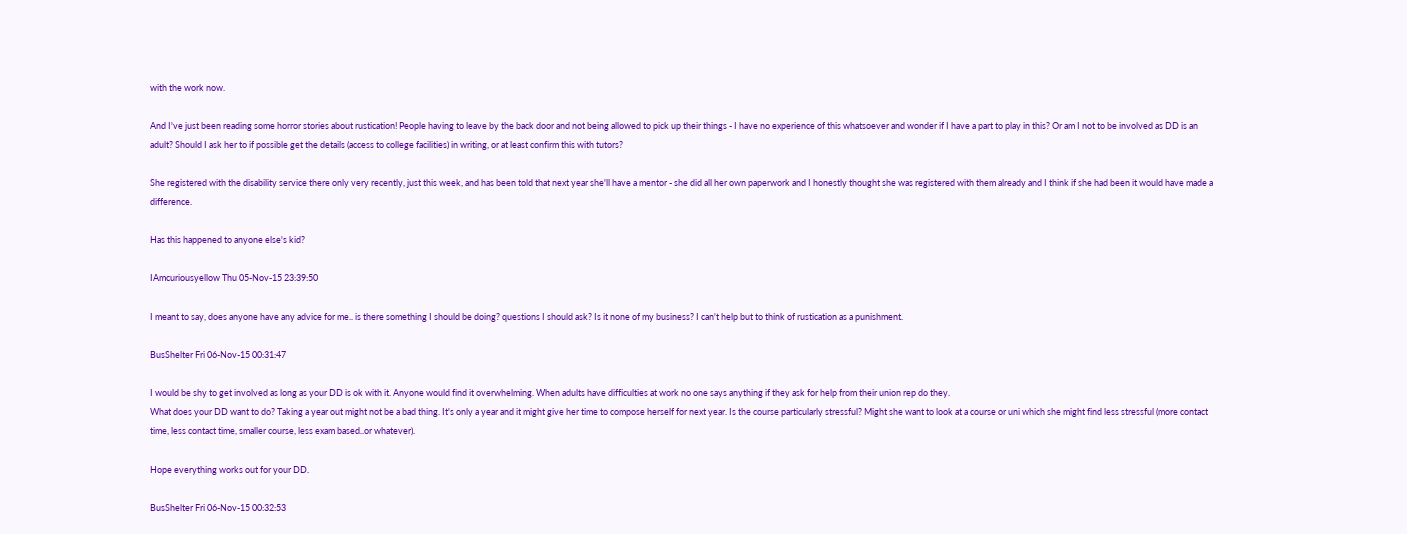with the work now.

And I've just been reading some horror stories about rustication! People having to leave by the back door and not being allowed to pick up their things - I have no experience of this whatsoever and wonder if I have a part to play in this? Or am I not to be involved as DD is an adult? Should I ask her to if possible get the details (access to college facilities) in writing, or at least confirm this with tutors?

She registered with the disability service there only very recently, just this week, and has been told that next year she'll have a mentor - she did all her own paperwork and I honestly thought she was registered with them already and I think if she had been it would have made a difference.

Has this happened to anyone else's kid?

IAmcuriousyellow Thu 05-Nov-15 23:39:50

I meant to say, does anyone have any advice for me.. is there something I should be doing? questions I should ask? Is it none of my business? I can't help but to think of rustication as a punishment.

BusShelter Fri 06-Nov-15 00:31:47

I would be shy to get involved as long as your DD is ok with it. Anyone would find it overwhelming. When adults have difficulties at work no one says anything if they ask for help from their union rep do they.
What does your DD want to do? Taking a year out might not be a bad thing. It's only a year and it might give her time to compose herself for next year. Is the course particularly stressful? Might she want to look at a course or uni which she might find less stressful (more contact time, less contact time, smaller course, less exam based..or whatever).

Hope everything works out for your DD.

BusShelter Fri 06-Nov-15 00:32:53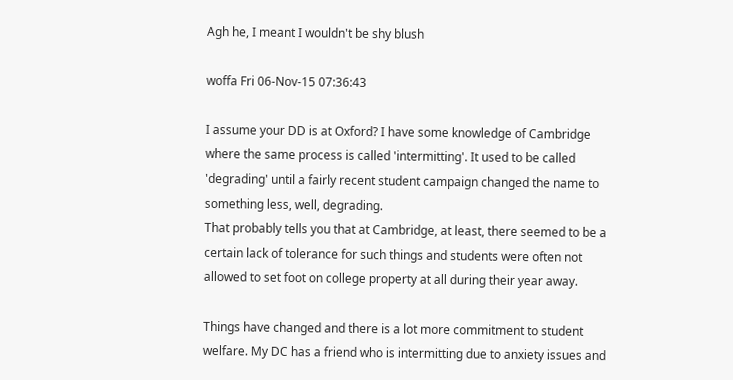Agh he, I meant I wouldn't be shy blush

woffa Fri 06-Nov-15 07:36:43

I assume your DD is at Oxford? I have some knowledge of Cambridge where the same process is called 'intermitting'. It used to be called 'degrading' until a fairly recent student campaign changed the name to something less, well, degrading.
That probably tells you that at Cambridge, at least, there seemed to be a certain lack of tolerance for such things and students were often not allowed to set foot on college property at all during their year away.

Things have changed and there is a lot more commitment to student welfare. My DC has a friend who is intermitting due to anxiety issues and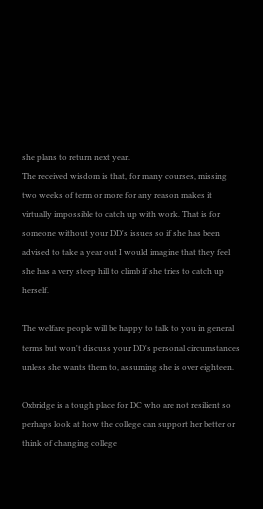she plans to return next year.
The received wisdom is that, for many courses, missing two weeks of term or more for any reason makes it virtually impossible to catch up with work. That is for someone without your DD's issues so if she has been advised to take a year out I would imagine that they feel she has a very steep hill to climb if she tries to catch up herself.

The welfare people will be happy to talk to you in general terms but won't discuss your DD's personal circumstances unless she wants them to, assuming she is over eighteen.

Oxbridge is a tough place for DC who are not resilient so perhaps look at how the college can support her better or think of changing college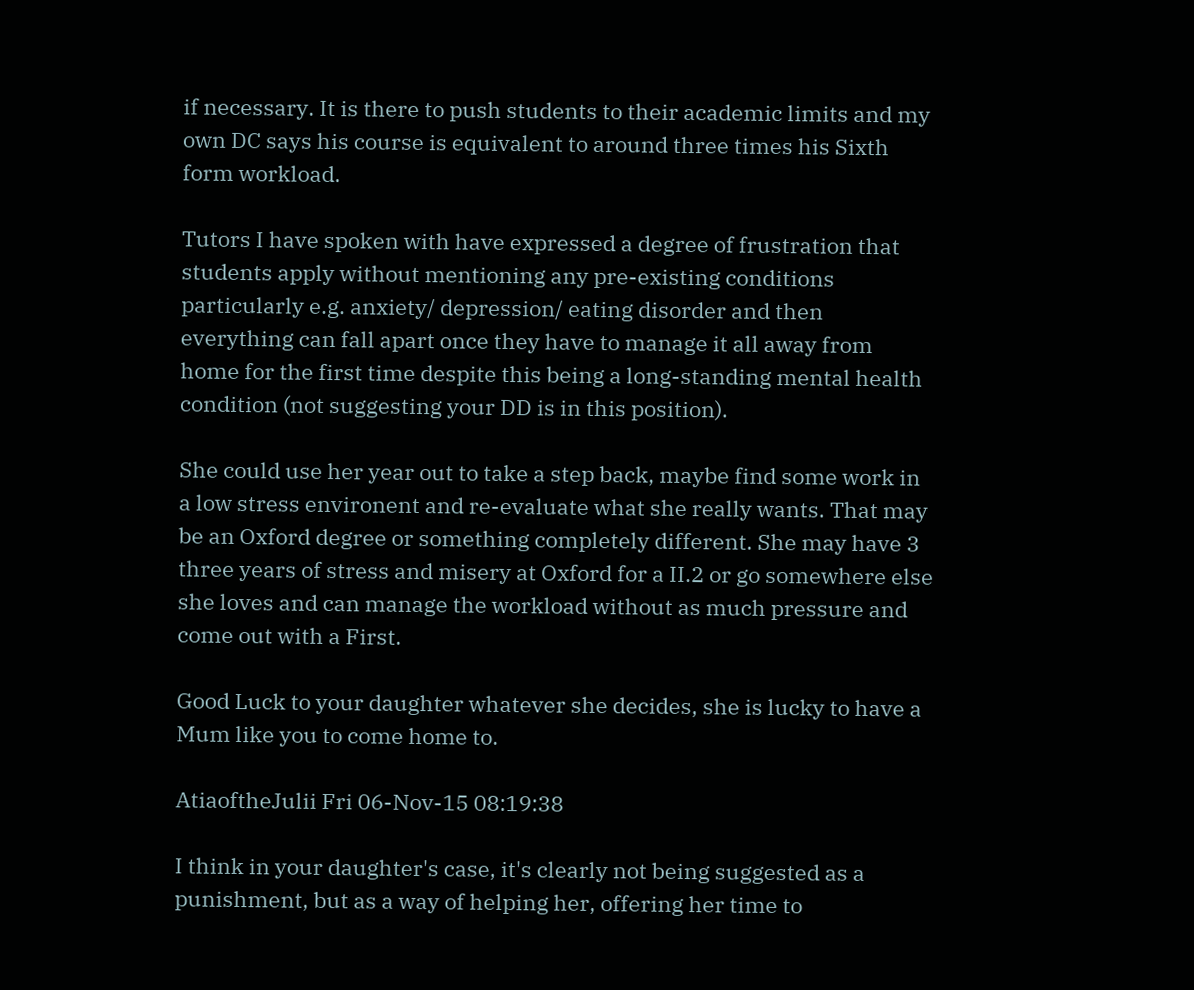if necessary. It is there to push students to their academic limits and my own DC says his course is equivalent to around three times his Sixth form workload.

Tutors I have spoken with have expressed a degree of frustration that students apply without mentioning any pre-existing conditions particularly e.g. anxiety/ depression/ eating disorder and then everything can fall apart once they have to manage it all away from home for the first time despite this being a long-standing mental health condition (not suggesting your DD is in this position).

She could use her year out to take a step back, maybe find some work in a low stress environent and re-evaluate what she really wants. That may be an Oxford degree or something completely different. She may have 3 three years of stress and misery at Oxford for a II.2 or go somewhere else she loves and can manage the workload without as much pressure and come out with a First.

Good Luck to your daughter whatever she decides, she is lucky to have a Mum like you to come home to.

AtiaoftheJulii Fri 06-Nov-15 08:19:38

I think in your daughter's case, it's clearly not being suggested as a punishment, but as a way of helping her, offering her time to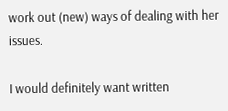work out (new) ways of dealing with her issues.

I would definitely want written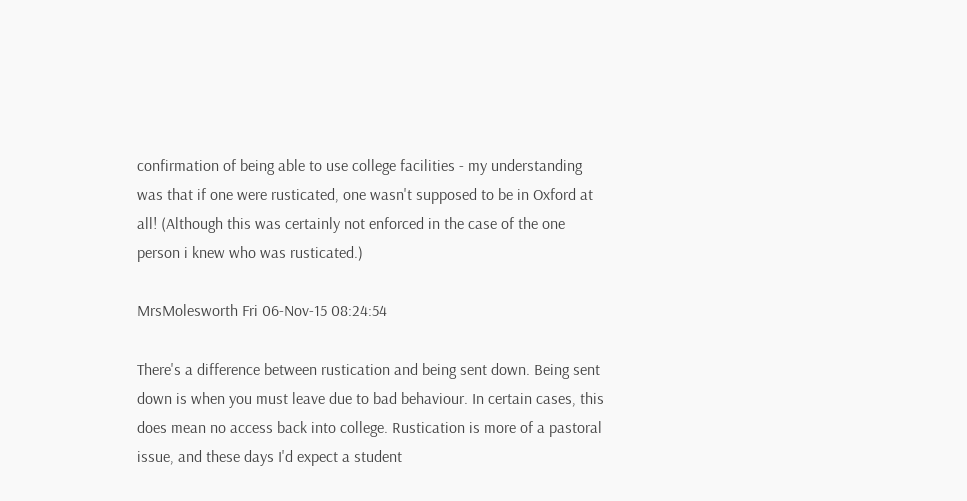confirmation of being able to use college facilities - my understanding was that if one were rusticated, one wasn't supposed to be in Oxford at all! (Although this was certainly not enforced in the case of the one person i knew who was rusticated.)

MrsMolesworth Fri 06-Nov-15 08:24:54

There's a difference between rustication and being sent down. Being sent down is when you must leave due to bad behaviour. In certain cases, this does mean no access back into college. Rustication is more of a pastoral issue, and these days I'd expect a student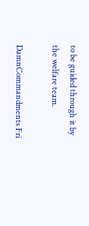to be guided through it by the welfare team.

DamnCommandments Fri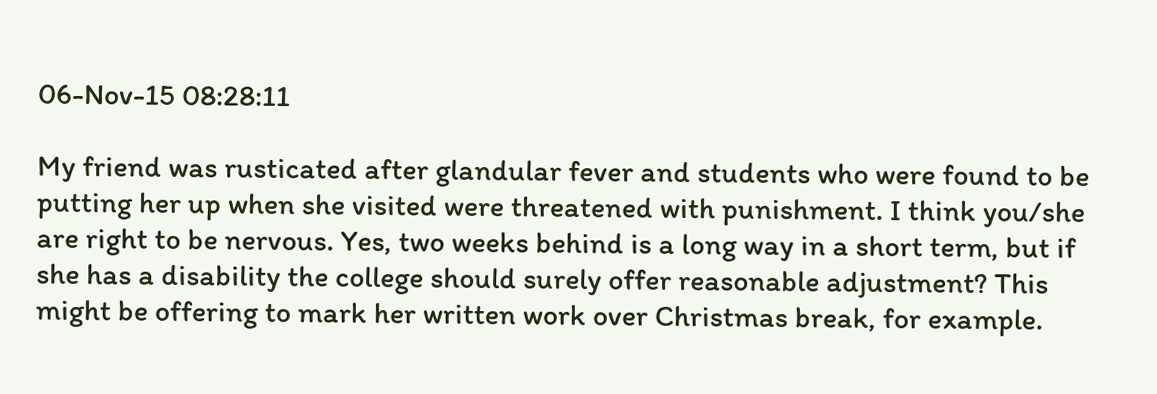06-Nov-15 08:28:11

My friend was rusticated after glandular fever and students who were found to be putting her up when she visited were threatened with punishment. I think you/she are right to be nervous. Yes, two weeks behind is a long way in a short term, but if she has a disability the college should surely offer reasonable adjustment? This might be offering to mark her written work over Christmas break, for example.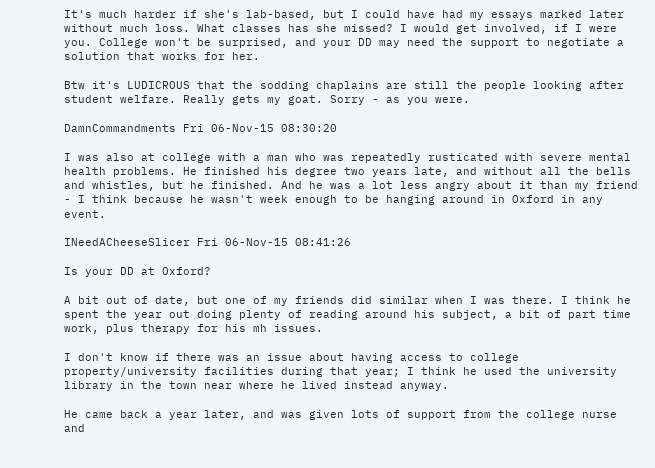It's much harder if she's lab-based, but I could have had my essays marked later without much loss. What classes has she missed? I would get involved, if I were you. College won't be surprised, and your DD may need the support to negotiate a solution that works for her.

Btw it's LUDICROUS that the sodding chaplains are still the people looking after student welfare. Really gets my goat. Sorry - as you were.

DamnCommandments Fri 06-Nov-15 08:30:20

I was also at college with a man who was repeatedly rusticated with severe mental health problems. He finished his degree two years late, and without all the bells and whistles, but he finished. And he was a lot less angry about it than my friend - I think because he wasn't week enough to be hanging around in Oxford in any event.

INeedACheeseSlicer Fri 06-Nov-15 08:41:26

Is your DD at Oxford?

A bit out of date, but one of my friends did similar when I was there. I think he spent the year out doing plenty of reading around his subject, a bit of part time work, plus therapy for his mh issues.

I don't know if there was an issue about having access to college property/university facilities during that year; I think he used the university library in the town near where he lived instead anyway.

He came back a year later, and was given lots of support from the college nurse and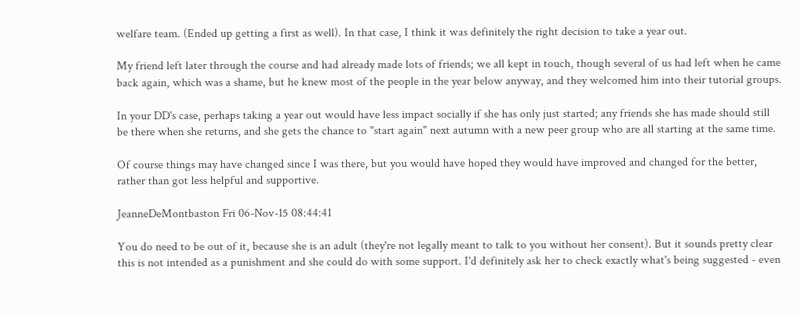welfare team. (Ended up getting a first as well). In that case, I think it was definitely the right decision to take a year out.

My friend left later through the course and had already made lots of friends; we all kept in touch, though several of us had left when he came back again, which was a shame, but he knew most of the people in the year below anyway, and they welcomed him into their tutorial groups.

In your DD's case, perhaps taking a year out would have less impact socially if she has only just started; any friends she has made should still be there when she returns, and she gets the chance to "start again" next autumn with a new peer group who are all starting at the same time.

Of course things may have changed since I was there, but you would have hoped they would have improved and changed for the better, rather than got less helpful and supportive.

JeanneDeMontbaston Fri 06-Nov-15 08:44:41

You do need to be out of it, because she is an adult (they're not legally meant to talk to you without her consent). But it sounds pretty clear this is not intended as a punishment and she could do with some support. I'd definitely ask her to check exactly what's being suggested - even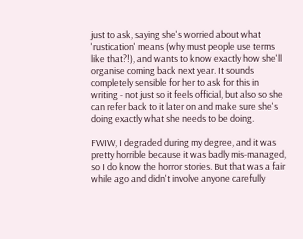just to ask, saying she's worried about what 'rustication' means (why must people use terms like that?!), and wants to know exactly how she'll organise coming back next year. It sounds completely sensible for her to ask for this in writing - not just so it feels official, but also so she can refer back to it later on and make sure she's doing exactly what she needs to be doing.

FWIW, I degraded during my degree, and it was pretty horrible because it was badly mis-managed, so I do know the horror stories. But that was a fair while ago and didn't involve anyone carefully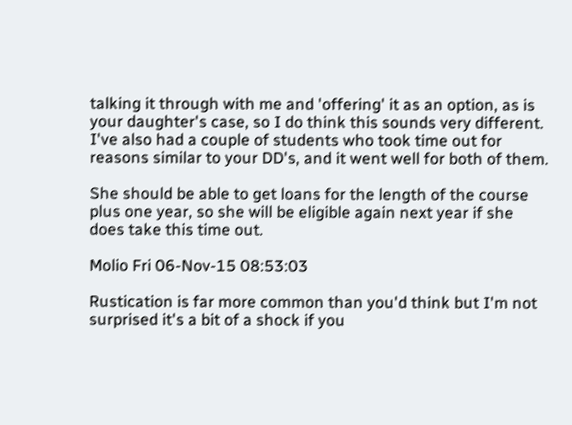talking it through with me and 'offering' it as an option, as is your daughter's case, so I do think this sounds very different. I've also had a couple of students who took time out for reasons similar to your DD's, and it went well for both of them.

She should be able to get loans for the length of the course plus one year, so she will be eligible again next year if she does take this time out.

Molio Fri 06-Nov-15 08:53:03

Rustication is far more common than you'd think but I'm not surprised it's a bit of a shock if you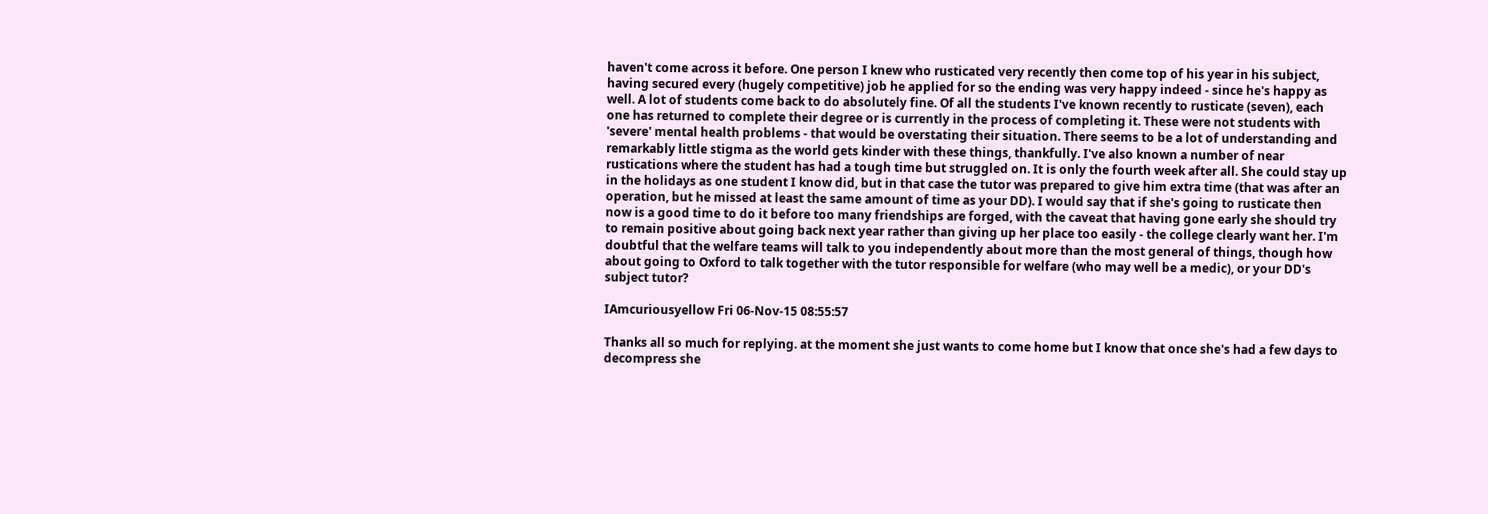haven't come across it before. One person I knew who rusticated very recently then come top of his year in his subject, having secured every (hugely competitive) job he applied for so the ending was very happy indeed - since he's happy as well. A lot of students come back to do absolutely fine. Of all the students I've known recently to rusticate (seven), each one has returned to complete their degree or is currently in the process of completing it. These were not students with 'severe' mental health problems - that would be overstating their situation. There seems to be a lot of understanding and remarkably little stigma as the world gets kinder with these things, thankfully. I've also known a number of near rustications where the student has had a tough time but struggled on. It is only the fourth week after all. She could stay up in the holidays as one student I know did, but in that case the tutor was prepared to give him extra time (that was after an operation, but he missed at least the same amount of time as your DD). I would say that if she's going to rusticate then now is a good time to do it before too many friendships are forged, with the caveat that having gone early she should try to remain positive about going back next year rather than giving up her place too easily - the college clearly want her. I'm doubtful that the welfare teams will talk to you independently about more than the most general of things, though how about going to Oxford to talk together with the tutor responsible for welfare (who may well be a medic), or your DD's subject tutor?

IAmcuriousyellow Fri 06-Nov-15 08:55:57

Thanks all so much for replying. at the moment she just wants to come home but I know that once she's had a few days to decompress she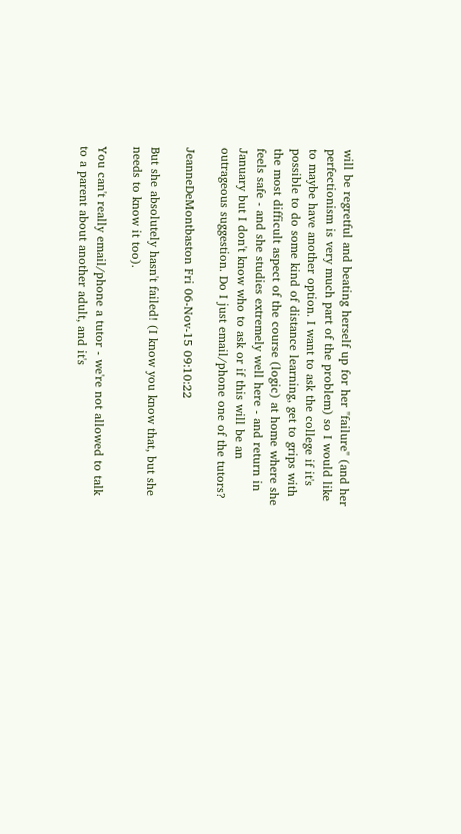will be regretful and beating herself up for her "failure" (and her perfectionism is very much part of the problem) so I would like to maybe have another option. I want to ask the college if it's possible to do some kind of distance learning, get to grips with the most difficult aspect of the course (logic) at home where she feels safe - and she studies extremely well here - and return in January but I don't know who to ask or if this will be an outrageous suggestion. Do I just email/phone one of the tutors?

JeanneDeMontbaston Fri 06-Nov-15 09:10:22

But she absolutely hasn't failed! (I know you know that, but she needs to know it too).

You can't really email/phone a tutor - we're not allowed to talk to a parent about another adult, and it's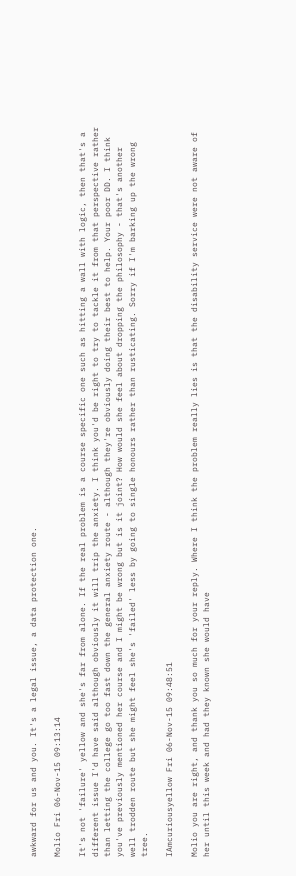awkward for us and you. It's a legal issue, a data protection one.

Molio Fri 06-Nov-15 09:13:14

It's not 'failure' yellow and she's far from alone. If the real problem is a course specific one such as hitting a wall with logic, then that's a different issue I'd have said although obviously it will trip the anxiety. I think you'd be right to try to tackle it from that perspective rather than letting the college go too fast down the general anxiety route - although they're obviously doing their best to help. Your poor DD. I think you've previously mentioned her course and I might be wrong but is it joint? How would she feel about dropping the philosophy - that's another well trodden route but she might feel she's 'failed' less by going to single honours rather than rusticating. Sorry if I'm barking up the wrong tree.

IAmcuriousyellow Fri 06-Nov-15 09:48:51

Molio you are right, and thank you so much for your reply. Where I think the problem really lies is that the disability service were not aware of her until this week and had they known she would have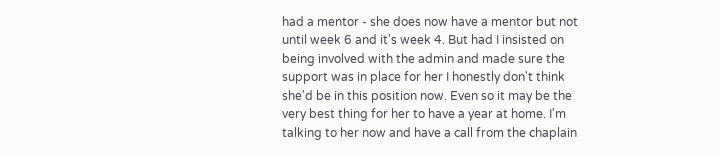had a mentor - she does now have a mentor but not until week 6 and it's week 4. But had I insisted on being involved with the admin and made sure the support was in place for her I honestly don't think she'd be in this position now. Even so it may be the very best thing for her to have a year at home. I'm talking to her now and have a call from the chaplain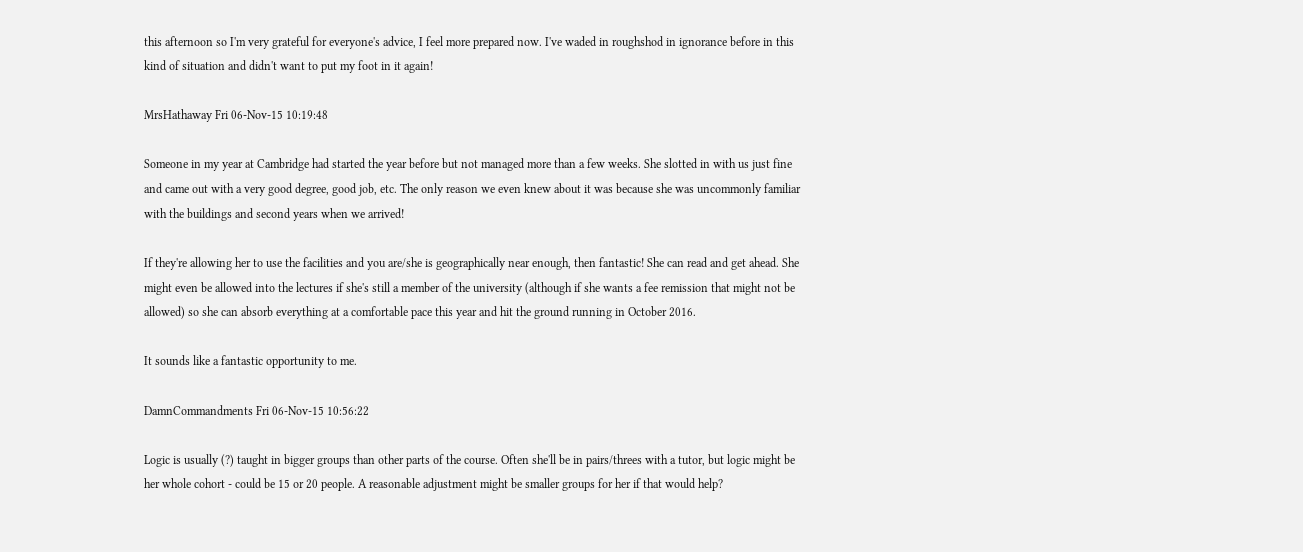this afternoon so I'm very grateful for everyone's advice, I feel more prepared now. I've waded in roughshod in ignorance before in this kind of situation and didn't want to put my foot in it again!

MrsHathaway Fri 06-Nov-15 10:19:48

Someone in my year at Cambridge had started the year before but not managed more than a few weeks. She slotted in with us just fine and came out with a very good degree, good job, etc. The only reason we even knew about it was because she was uncommonly familiar with the buildings and second years when we arrived!

If they're allowing her to use the facilities and you are/she is geographically near enough, then fantastic! She can read and get ahead. She might even be allowed into the lectures if she's still a member of the university (although if she wants a fee remission that might not be allowed) so she can absorb everything at a comfortable pace this year and hit the ground running in October 2016.

It sounds like a fantastic opportunity to me.

DamnCommandments Fri 06-Nov-15 10:56:22

Logic is usually (?) taught in bigger groups than other parts of the course. Often she'll be in pairs/threes with a tutor, but logic might be her whole cohort - could be 15 or 20 people. A reasonable adjustment might be smaller groups for her if that would help?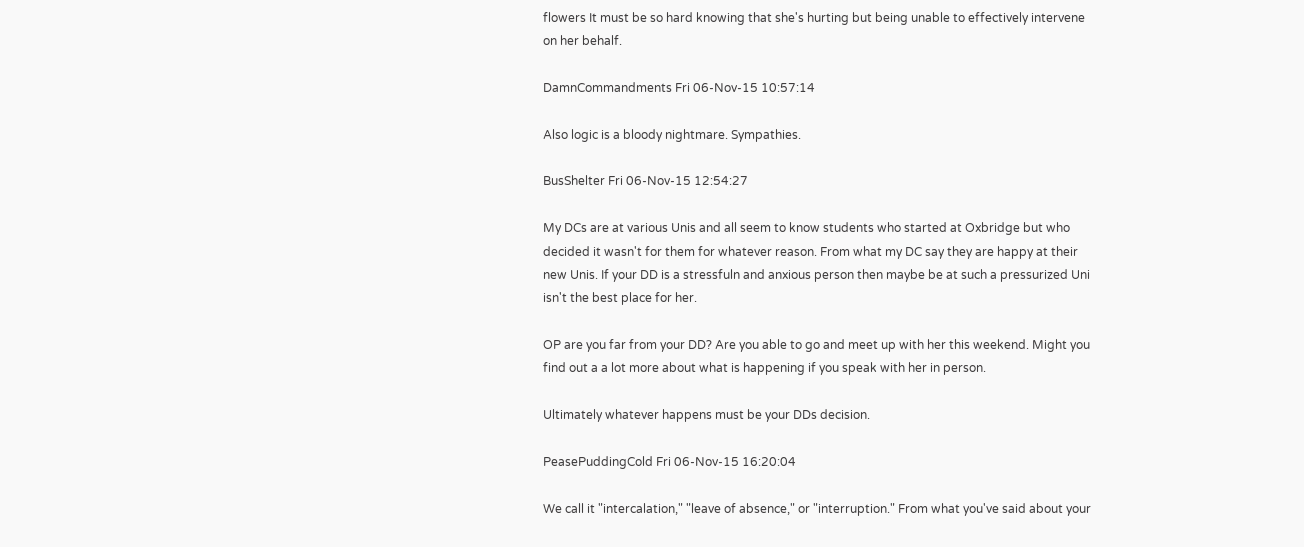flowers It must be so hard knowing that she's hurting but being unable to effectively intervene on her behalf.

DamnCommandments Fri 06-Nov-15 10:57:14

Also logic is a bloody nightmare. Sympathies.

BusShelter Fri 06-Nov-15 12:54:27

My DCs are at various Unis and all seem to know students who started at Oxbridge but who decided it wasn't for them for whatever reason. From what my DC say they are happy at their new Unis. If your DD is a stressfuln and anxious person then maybe be at such a pressurized Uni isn't the best place for her.

OP are you far from your DD? Are you able to go and meet up with her this weekend. Might you find out a a lot more about what is happening if you speak with her in person.

Ultimately whatever happens must be your DDs decision.

PeasePuddingCold Fri 06-Nov-15 16:20:04

We call it "intercalation," "leave of absence," or "interruption." From what you've said about your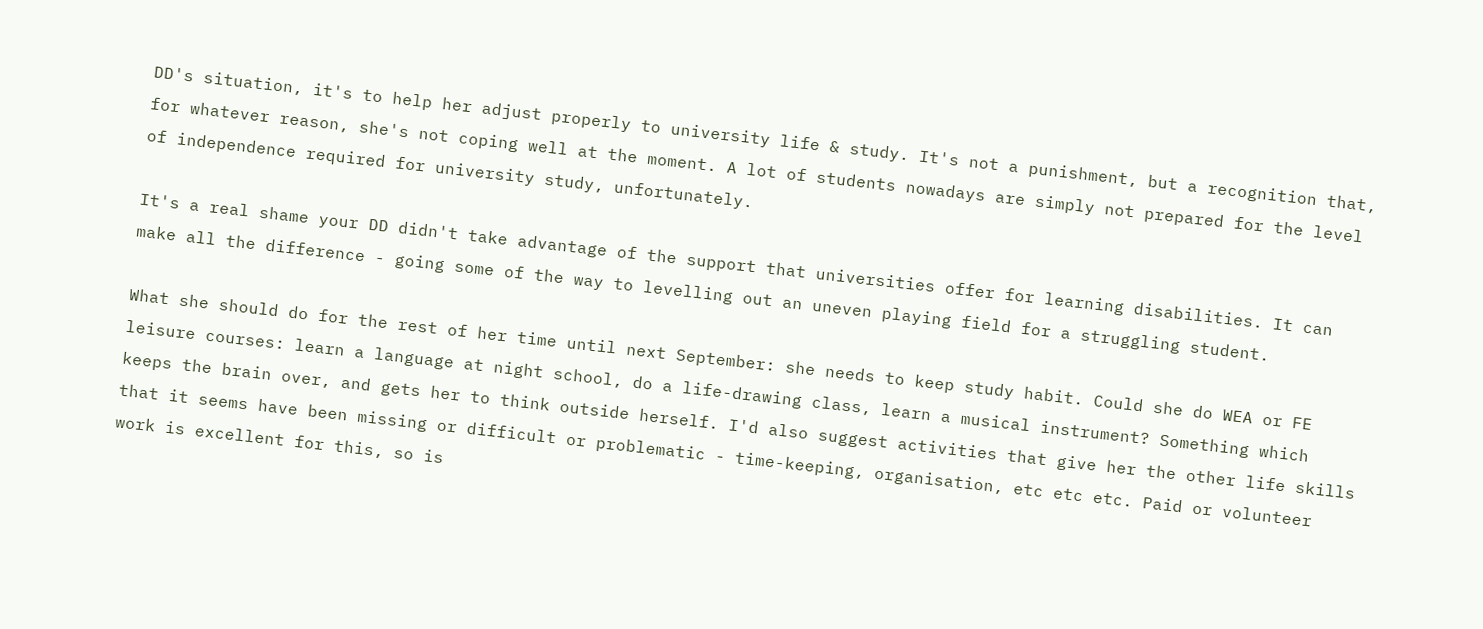DD's situation, it's to help her adjust properly to university life & study. It's not a punishment, but a recognition that, for whatever reason, she's not coping well at the moment. A lot of students nowadays are simply not prepared for the level of independence required for university study, unfortunately.

It's a real shame your DD didn't take advantage of the support that universities offer for learning disabilities. It can make all the difference - going some of the way to levelling out an uneven playing field for a struggling student.

What she should do for the rest of her time until next September: she needs to keep study habit. Could she do WEA or FE leisure courses: learn a language at night school, do a life-drawing class, learn a musical instrument? Something which keeps the brain over, and gets her to think outside herself. I'd also suggest activities that give her the other life skills that it seems have been missing or difficult or problematic - time-keeping, organisation, etc etc etc. Paid or volunteer work is excellent for this, so is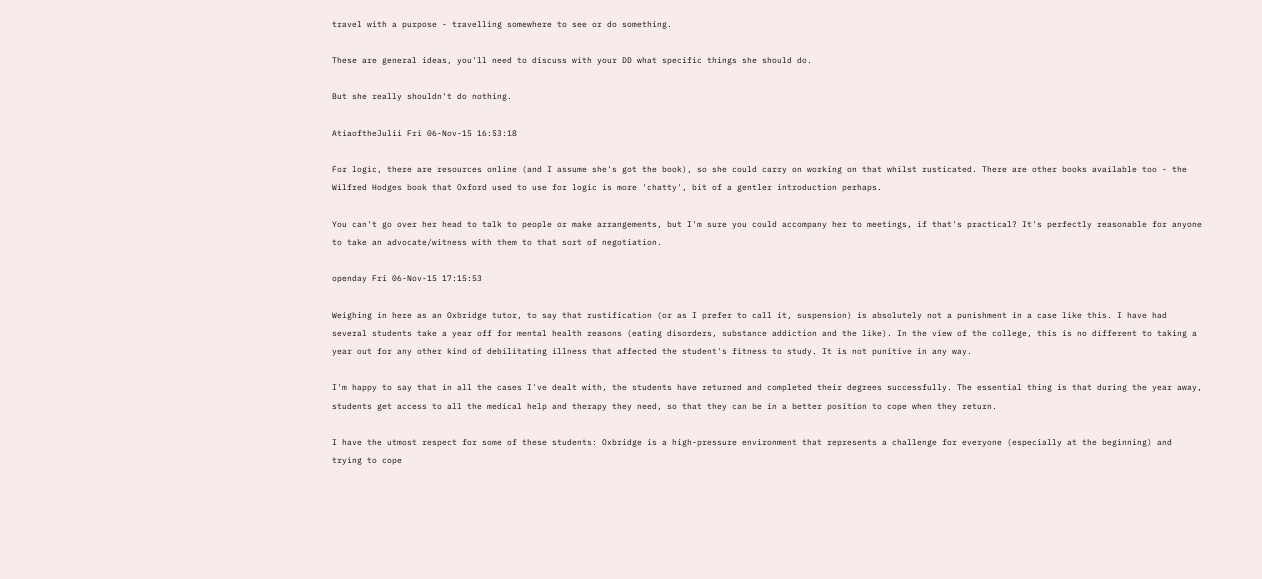travel with a purpose - travelling somewhere to see or do something.

These are general ideas, you'll need to discuss with your DD what specific things she should do.

But she really shouldn't do nothing.

AtiaoftheJulii Fri 06-Nov-15 16:53:18

For logic, there are resources online (and I assume she's got the book), so she could carry on working on that whilst rusticated. There are other books available too - the Wilfred Hodges book that Oxford used to use for logic is more 'chatty', bit of a gentler introduction perhaps.

You can't go over her head to talk to people or make arrangements, but I'm sure you could accompany her to meetings, if that's practical? It's perfectly reasonable for anyone to take an advocate/witness with them to that sort of negotiation.

openday Fri 06-Nov-15 17:15:53

Weighing in here as an Oxbridge tutor, to say that rustification (or as I prefer to call it, suspension) is absolutely not a punishment in a case like this. I have had several students take a year off for mental health reasons (eating disorders, substance addiction and the like). In the view of the college, this is no different to taking a year out for any other kind of debilitating illness that affected the student's fitness to study. It is not punitive in any way.

I'm happy to say that in all the cases I've dealt with, the students have returned and completed their degrees successfully. The essential thing is that during the year away, students get access to all the medical help and therapy they need, so that they can be in a better position to cope when they return.

I have the utmost respect for some of these students: Oxbridge is a high-pressure environment that represents a challenge for everyone (especially at the beginning) and trying to cope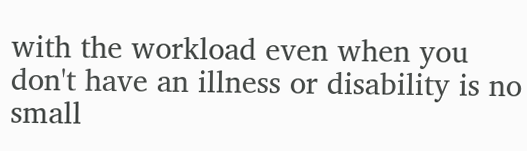with the workload even when you don't have an illness or disability is no small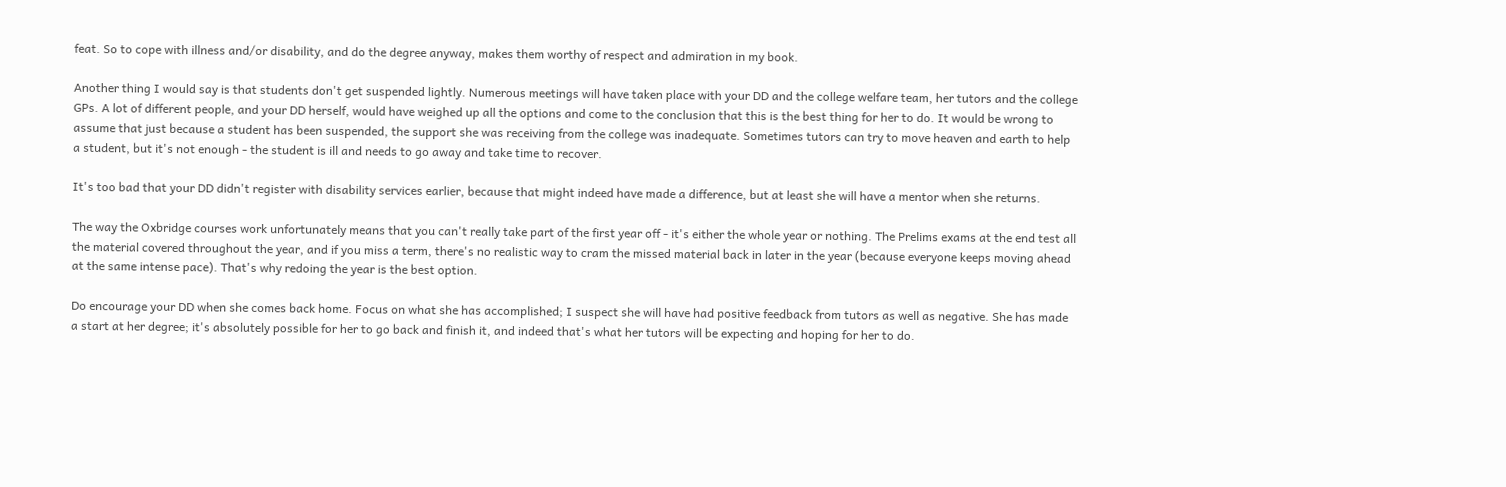feat. So to cope with illness and/or disability, and do the degree anyway, makes them worthy of respect and admiration in my book.

Another thing I would say is that students don't get suspended lightly. Numerous meetings will have taken place with your DD and the college welfare team, her tutors and the college GPs. A lot of different people, and your DD herself, would have weighed up all the options and come to the conclusion that this is the best thing for her to do. It would be wrong to assume that just because a student has been suspended, the support she was receiving from the college was inadequate. Sometimes tutors can try to move heaven and earth to help a student, but it's not enough - the student is ill and needs to go away and take time to recover.

It's too bad that your DD didn't register with disability services earlier, because that might indeed have made a difference, but at least she will have a mentor when she returns.

The way the Oxbridge courses work unfortunately means that you can't really take part of the first year off - it's either the whole year or nothing. The Prelims exams at the end test all the material covered throughout the year, and if you miss a term, there's no realistic way to cram the missed material back in later in the year (because everyone keeps moving ahead at the same intense pace). That's why redoing the year is the best option.

Do encourage your DD when she comes back home. Focus on what she has accomplished; I suspect she will have had positive feedback from tutors as well as negative. She has made a start at her degree; it's absolutely possible for her to go back and finish it, and indeed that's what her tutors will be expecting and hoping for her to do.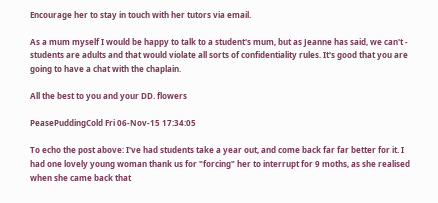Encourage her to stay in touch with her tutors via email.

As a mum myself I would be happy to talk to a student's mum, but as Jeanne has said, we can't - students are adults and that would violate all sorts of confidentiality rules. It's good that you are going to have a chat with the chaplain.

All the best to you and your DD. flowers

PeasePuddingCold Fri 06-Nov-15 17:34:05

To echo the post above: I've had students take a year out, and come back far far better for it. I had one lovely young woman thank us for "forcing" her to interrupt for 9 moths, as she realised when she came back that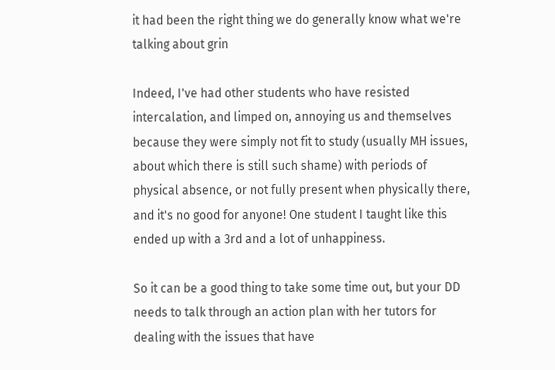it had been the right thing we do generally know what we're talking about grin

Indeed, I've had other students who have resisted intercalation, and limped on, annoying us and themselves because they were simply not fit to study (usually MH issues, about which there is still such shame) with periods of physical absence, or not fully present when physically there, and it's no good for anyone! One student I taught like this ended up with a 3rd and a lot of unhappiness.

So it can be a good thing to take some time out, but your DD needs to talk through an action plan with her tutors for dealing with the issues that have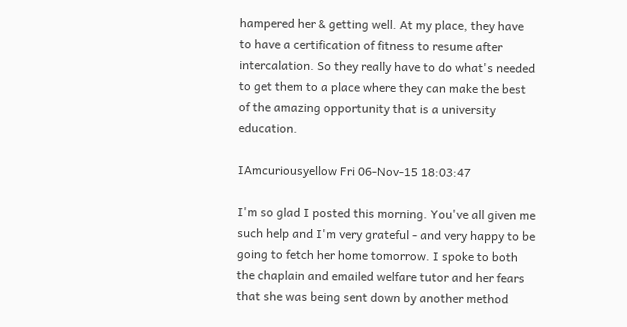hampered her & getting well. At my place, they have to have a certification of fitness to resume after intercalation. So they really have to do what's needed to get them to a place where they can make the best of the amazing opportunity that is a university education.

IAmcuriousyellow Fri 06-Nov-15 18:03:47

I'm so glad I posted this morning. You've all given me such help and I'm very grateful - and very happy to be going to fetch her home tomorrow. I spoke to both the chaplain and emailed welfare tutor and her fears that she was being sent down by another method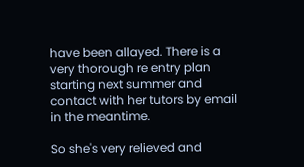have been allayed. There is a very thorough re entry plan starting next summer and contact with her tutors by email in the meantime.

So she's very relieved and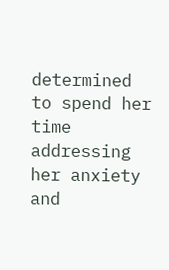determined to spend her time addressing her anxiety and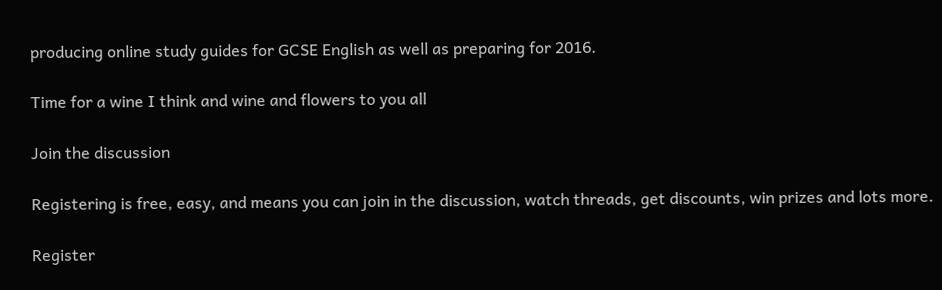producing online study guides for GCSE English as well as preparing for 2016.

Time for a wine I think and wine and flowers to you all

Join the discussion

Registering is free, easy, and means you can join in the discussion, watch threads, get discounts, win prizes and lots more.

Register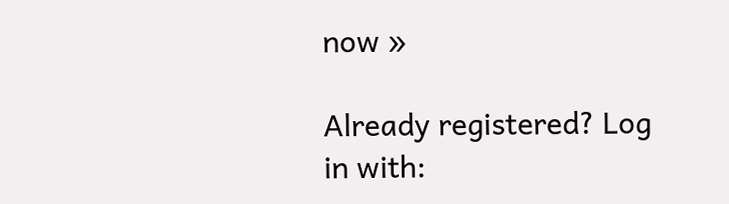now »

Already registered? Log in with: